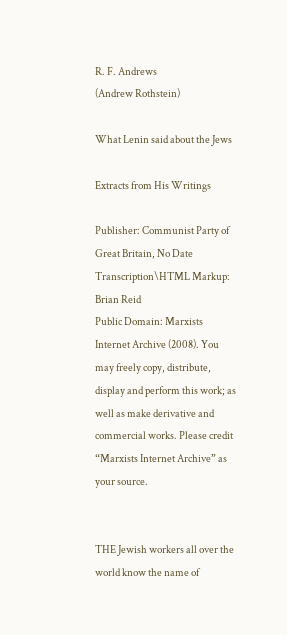R. F. Andrews
(Andrew Rothstein)

What Lenin said about the Jews

Extracts from His Writings

Publisher: Communist Party of Great Britain, No Date
Transcription\HTML Markup: Brian Reid
Public Domain: Marxists Internet Archive (2008). You may freely copy, distribute, display and perform this work; as well as make derivative and commercial works. Please credit “Marxists Internet Archive” as your source.


THE Jewish workers all over the world know the name of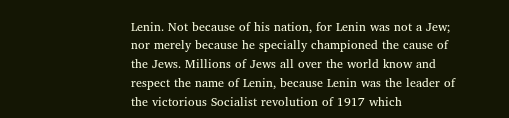Lenin. Not because of his nation, for Lenin was not a Jew; nor merely because he specially championed the cause of the Jews. Millions of Jews all over the world know and respect the name of Lenin, because Lenin was the leader of the victorious Socialist revolution of 1917 which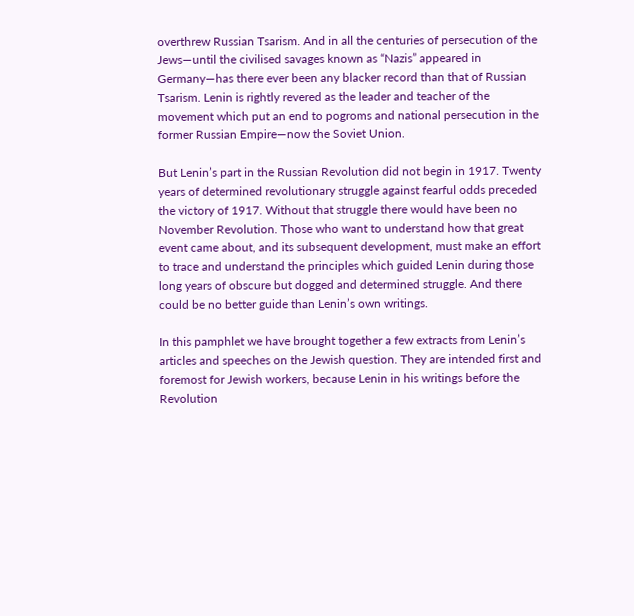overthrew Russian Tsarism. And in all the centuries of persecution of the Jews—until the civilised savages known as “Nazis” appeared in Germany—has there ever been any blacker record than that of Russian Tsarism. Lenin is rightly revered as the leader and teacher of the movement which put an end to pogroms and national persecution in the former Russian Empire—now the Soviet Union.

But Lenin’s part in the Russian Revolution did not begin in 1917. Twenty years of determined revolutionary struggle against fearful odds preceded the victory of 1917. Without that struggle there would have been no November Revolution. Those who want to understand how that great event came about, and its subsequent development, must make an effort to trace and understand the principles which guided Lenin during those long years of obscure but dogged and determined struggle. And there could be no better guide than Lenin’s own writings.

In this pamphlet we have brought together a few extracts from Lenin’s articles and speeches on the Jewish question. They are intended first and foremost for Jewish workers, because Lenin in his writings before the Revolution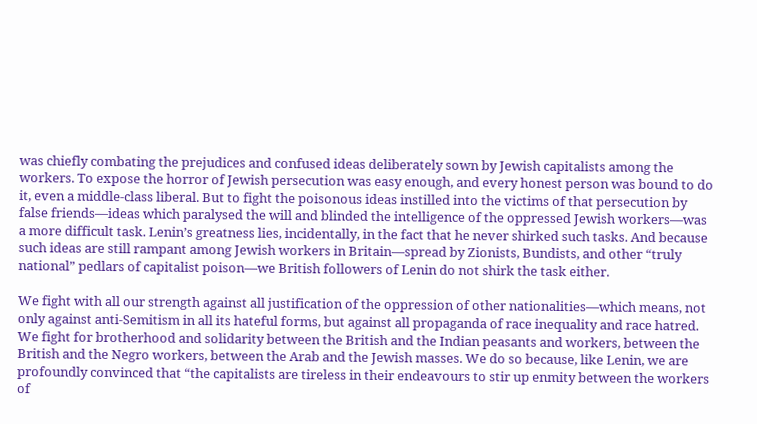was chiefly combating the prejudices and confused ideas deliberately sown by Jewish capitalists among the workers. To expose the horror of Jewish persecution was easy enough, and every honest person was bound to do it, even a middle-class liberal. But to fight the poisonous ideas instilled into the victims of that persecution by false friends—ideas which paralysed the will and blinded the intelligence of the oppressed Jewish workers—was a more difficult task. Lenin’s greatness lies, incidentally, in the fact that he never shirked such tasks. And because such ideas are still rampant among Jewish workers in Britain—spread by Zionists, Bundists, and other “truly national” pedlars of capitalist poison—we British followers of Lenin do not shirk the task either.

We fight with all our strength against all justification of the oppression of other nationalities—which means, not only against anti-Semitism in all its hateful forms, but against all propaganda of race inequality and race hatred. We fight for brotherhood and solidarity between the British and the Indian peasants and workers, between the British and the Negro workers, between the Arab and the Jewish masses. We do so because, like Lenin, we are profoundly convinced that “the capitalists are tireless in their endeavours to stir up enmity between the workers of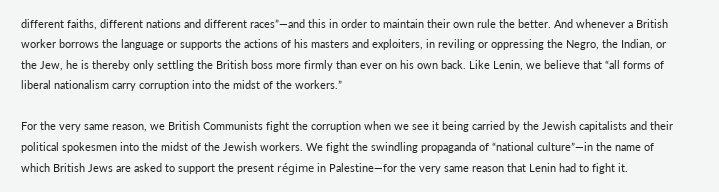different faiths, different nations and different races”—and this in order to maintain their own rule the better. And whenever a British worker borrows the language or supports the actions of his masters and exploiters, in reviling or oppressing the Negro, the Indian, or the Jew, he is thereby only settling the British boss more firmly than ever on his own back. Like Lenin, we believe that “all forms of liberal nationalism carry corruption into the midst of the workers.”

For the very same reason, we British Communists fight the corruption when we see it being carried by the Jewish capitalists and their political spokesmen into the midst of the Jewish workers. We fight the swindling propaganda of “national culture”—in the name of which British Jews are asked to support the present régime in Palestine—for the very same reason that Lenin had to fight it.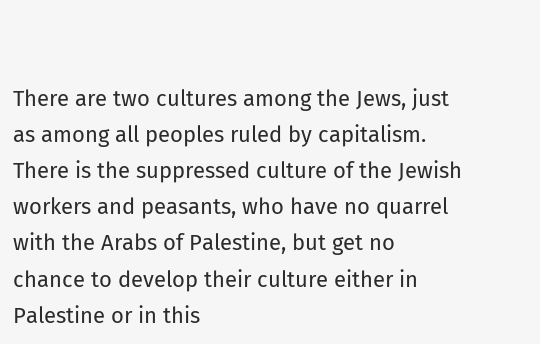There are two cultures among the Jews, just as among all peoples ruled by capitalism. There is the suppressed culture of the Jewish workers and peasants, who have no quarrel with the Arabs of Palestine, but get no chance to develop their culture either in Palestine or in this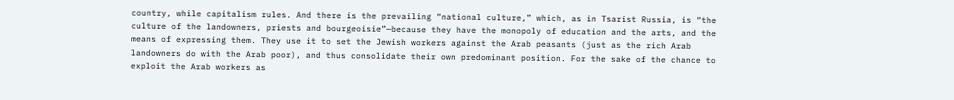country, while capitalism rules. And there is the prevailing “national culture,” which, as in Tsarist Russia, is “the culture of the landowners, priests and bourgeoisie”—because they have the monopoly of education and the arts, and the means of expressing them. They use it to set the Jewish workers against the Arab peasants (just as the rich Arab landowners do with the Arab poor), and thus consolidate their own predominant position. For the sake of the chance to exploit the Arab workers as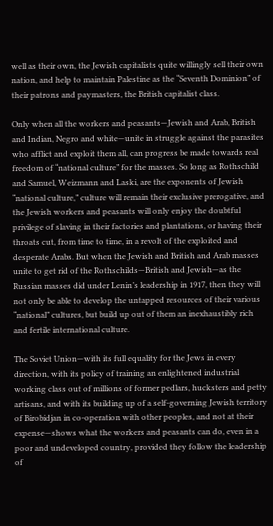well as their own, the Jewish capitalists quite willingly sell their own nation, and help to maintain Palestine as the “Seventh Dominion” of their patrons and paymasters, the British capitalist class.

Only when all the workers and peasants—Jewish and Arab, British and Indian, Negro and white—unite in struggle against the parasites who afflict and exploit them all, can progress be made towards real freedom of “national culture” for the masses. So long as Rothschild and Samuel, Weizmann and Laski, are the exponents of Jewish “national culture,” culture will remain their exclusive prerogative, and the Jewish workers and peasants will only enjoy the doubtful privilege of slaving in their factories and plantations, or having their throats cut, from time to time, in a revolt of the exploited and desperate Arabs. But when the Jewish and British and Arab masses unite to get rid of the Rothschilds—British and Jewish—as the Russian masses did under Lenin’s leadership in 1917, then they will not only be able to develop the untapped resources of their various “national” cultures, but build up out of them an inexhaustibly rich and fertile international culture.

The Soviet Union—with its full equality for the Jews in every direction, with its policy of training an enlightened industrial working class out of millions of former pedlars, hucksters and petty artisans, and with its building up of a self-governing Jewish territory of Birobidjan in co-operation with other peoples, and not at their expense—shows what the workers and peasants can do, even in a poor and undeveloped country, provided they follow the leadership of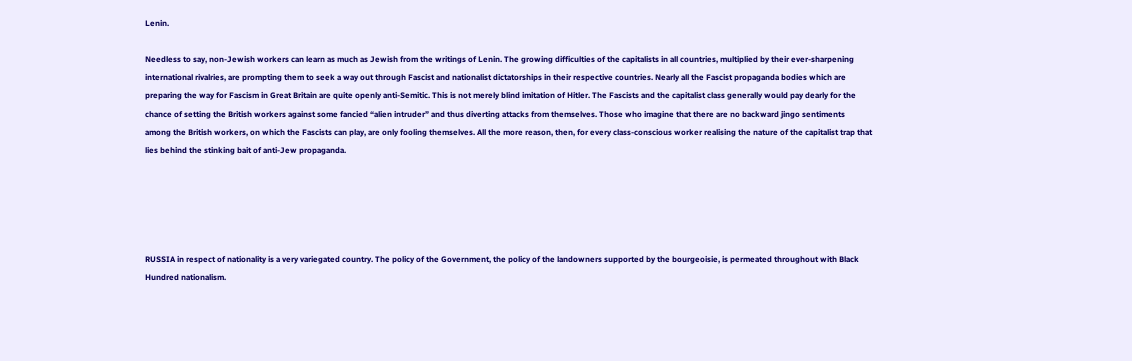Lenin.

Needless to say, non-Jewish workers can learn as much as Jewish from the writings of Lenin. The growing difficulties of the capitalists in all countries, multiplied by their ever-sharpening international rivalries, are prompting them to seek a way out through Fascist and nationalist dictatorships in their respective countries. Nearly all the Fascist propaganda bodies which are preparing the way for Fascism in Great Britain are quite openly anti-Semitic. This is not merely blind imitation of Hitler. The Fascists and the capitalist class generally would pay dearly for the chance of setting the British workers against some fancied “alien intruder” and thus diverting attacks from themselves. Those who imagine that there are no backward jingo sentiments among the British workers, on which the Fascists can play, are only fooling themselves. All the more reason, then, for every class-conscious worker realising the nature of the capitalist trap that lies behind the stinking bait of anti-Jew propaganda.





RUSSIA in respect of nationality is a very variegated country. The policy of the Government, the policy of the landowners supported by the bourgeoisie, is permeated throughout with Black Hundred nationalism.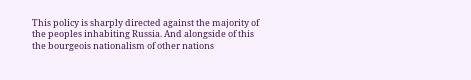This policy is sharply directed against the majority of the peoples inhabiting Russia. And alongside of this the bourgeois nationalism of other nations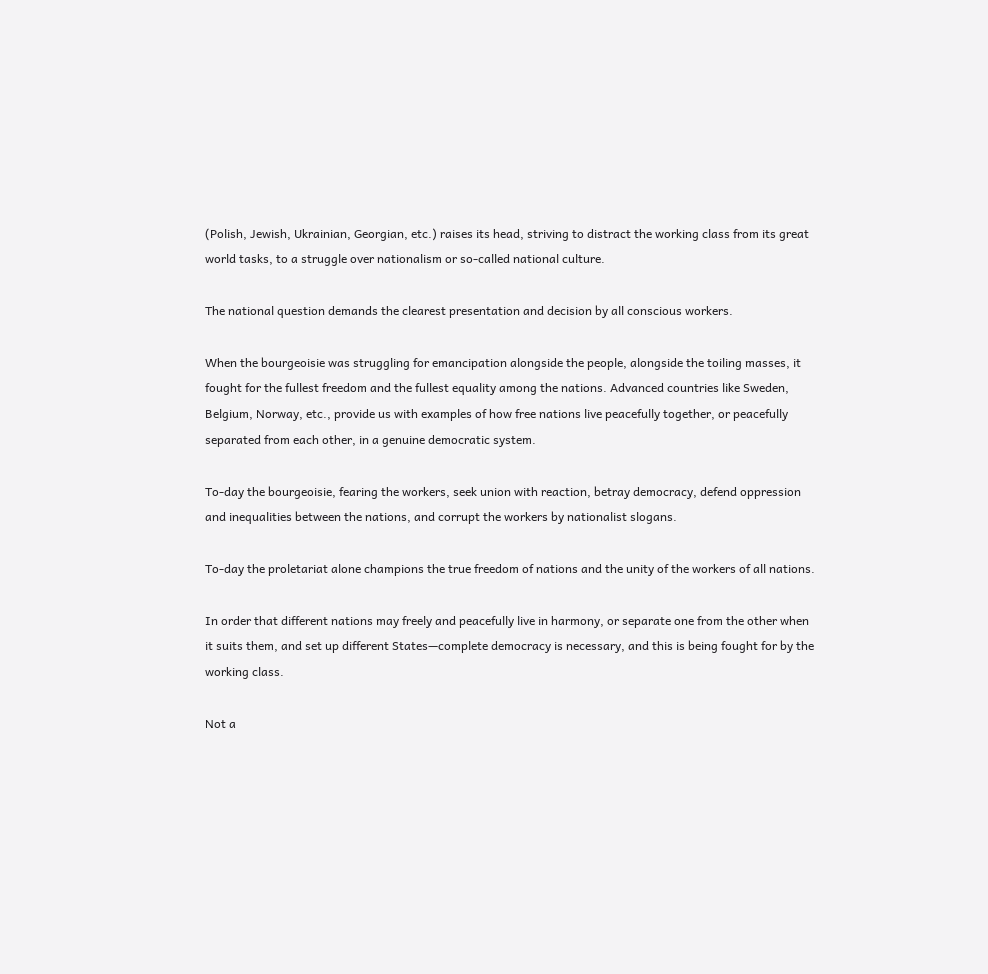(Polish, Jewish, Ukrainian, Georgian, etc.) raises its head, striving to distract the working class from its great world tasks, to a struggle over nationalism or so-called national culture.

The national question demands the clearest presentation and decision by all conscious workers.

When the bourgeoisie was struggling for emancipation alongside the people, alongside the toiling masses, it fought for the fullest freedom and the fullest equality among the nations. Advanced countries like Sweden, Belgium, Norway, etc., provide us with examples of how free nations live peacefully together, or peacefully separated from each other, in a genuine democratic system.

To-day the bourgeoisie, fearing the workers, seek union with reaction, betray democracy, defend oppression and inequalities between the nations, and corrupt the workers by nationalist slogans.

To-day the proletariat alone champions the true freedom of nations and the unity of the workers of all nations.

In order that different nations may freely and peacefully live in harmony, or separate one from the other when it suits them, and set up different States—complete democracy is necessary, and this is being fought for by the working class.

Not a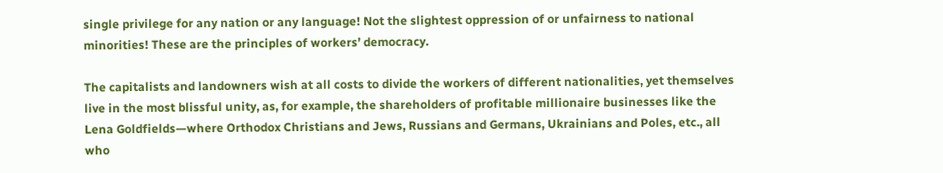single privilege for any nation or any language! Not the slightest oppression of or unfairness to national minorities! These are the principles of workers’ democracy.

The capitalists and landowners wish at all costs to divide the workers of different nationalities, yet themselves live in the most blissful unity, as, for example, the shareholders of profitable millionaire businesses like the Lena Goldfields—where Orthodox Christians and Jews, Russians and Germans, Ukrainians and Poles, etc., all who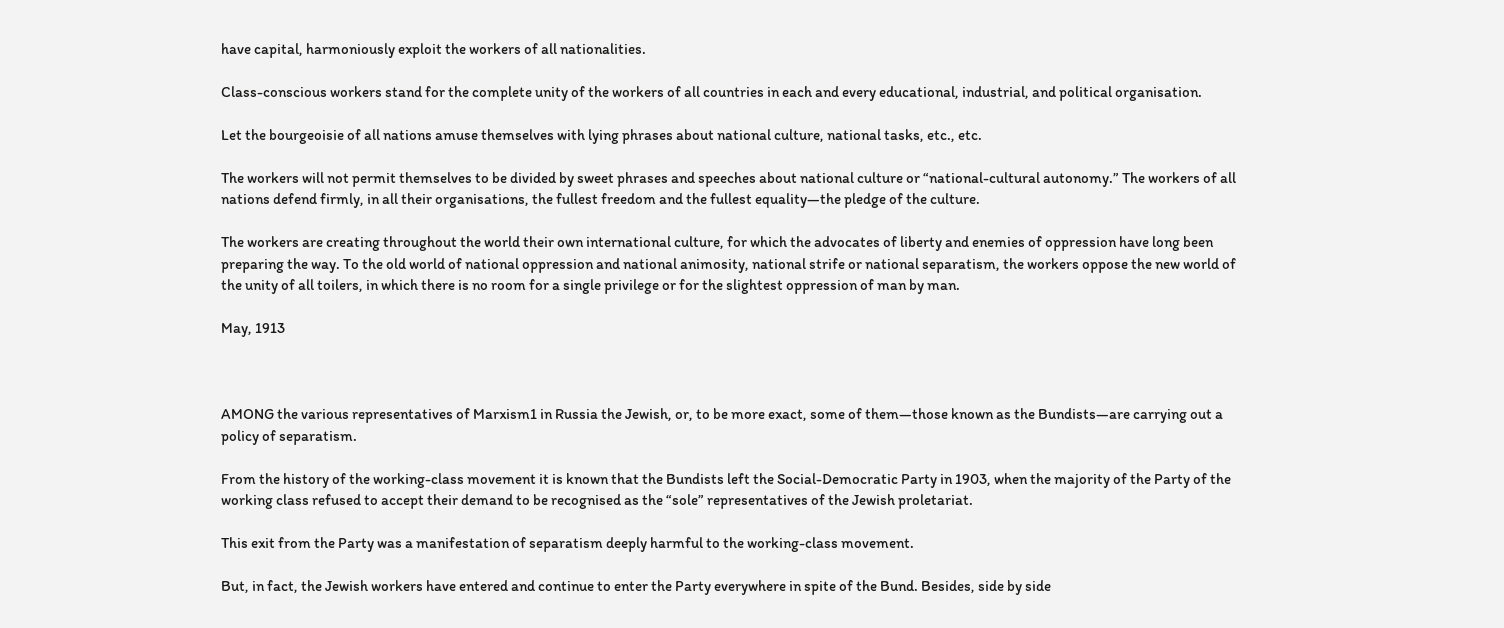have capital, harmoniously exploit the workers of all nationalities.

Class-conscious workers stand for the complete unity of the workers of all countries in each and every educational, industrial, and political organisation.

Let the bourgeoisie of all nations amuse themselves with lying phrases about national culture, national tasks, etc., etc.

The workers will not permit themselves to be divided by sweet phrases and speeches about national culture or “national-cultural autonomy.” The workers of all nations defend firmly, in all their organisations, the fullest freedom and the fullest equality—the pledge of the culture.

The workers are creating throughout the world their own international culture, for which the advocates of liberty and enemies of oppression have long been preparing the way. To the old world of national oppression and national animosity, national strife or national separatism, the workers oppose the new world of the unity of all toilers, in which there is no room for a single privilege or for the slightest oppression of man by man.

May, 1913



AMONG the various representatives of Marxism1 in Russia the Jewish, or, to be more exact, some of them—those known as the Bundists—are carrying out a policy of separatism.

From the history of the working-class movement it is known that the Bundists left the Social-Democratic Party in 1903, when the majority of the Party of the working class refused to accept their demand to be recognised as the “sole” representatives of the Jewish proletariat.

This exit from the Party was a manifestation of separatism deeply harmful to the working-class movement.

But, in fact, the Jewish workers have entered and continue to enter the Party everywhere in spite of the Bund. Besides, side by side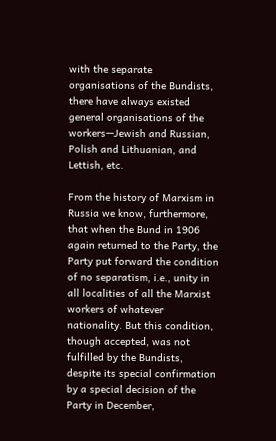with the separate organisations of the Bundists, there have always existed general organisations of the workers—Jewish and Russian, Polish and Lithuanian, and Lettish, etc.

From the history of Marxism in Russia we know, furthermore, that when the Bund in 1906 again returned to the Party, the Party put forward the condition of no separatism, i.e., unity in all localities of all the Marxist workers of whatever nationality. But this condition, though accepted, was not fulfilled by the Bundists, despite its special confirmation by a special decision of the Party in December,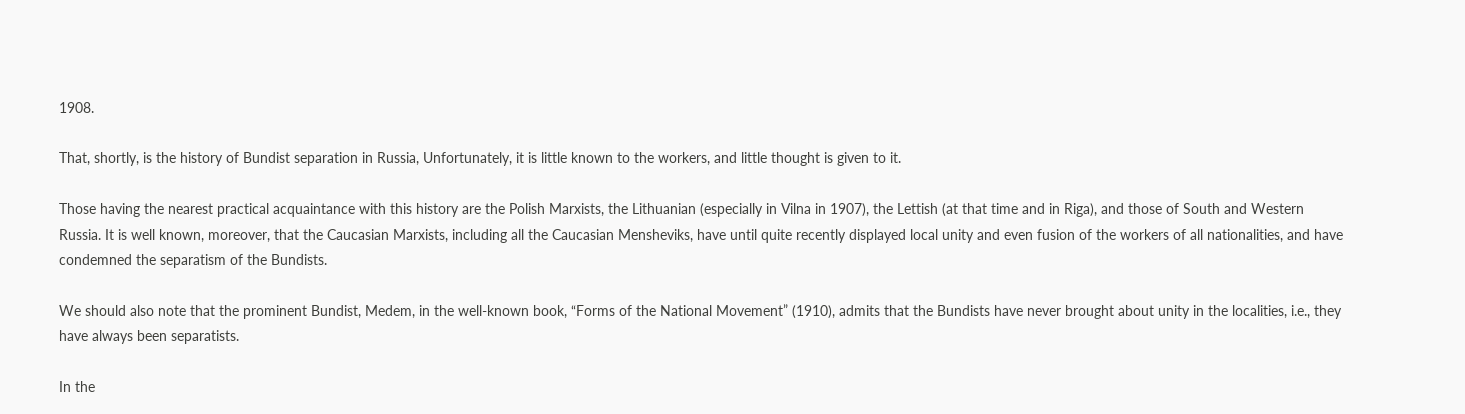1908.

That, shortly, is the history of Bundist separation in Russia, Unfortunately, it is little known to the workers, and little thought is given to it.

Those having the nearest practical acquaintance with this history are the Polish Marxists, the Lithuanian (especially in Vilna in 1907), the Lettish (at that time and in Riga), and those of South and Western Russia. It is well known, moreover, that the Caucasian Marxists, including all the Caucasian Mensheviks, have until quite recently displayed local unity and even fusion of the workers of all nationalities, and have condemned the separatism of the Bundists.

We should also note that the prominent Bundist, Medem, in the well-known book, “Forms of the National Movement” (1910), admits that the Bundists have never brought about unity in the localities, i.e., they have always been separatists.

In the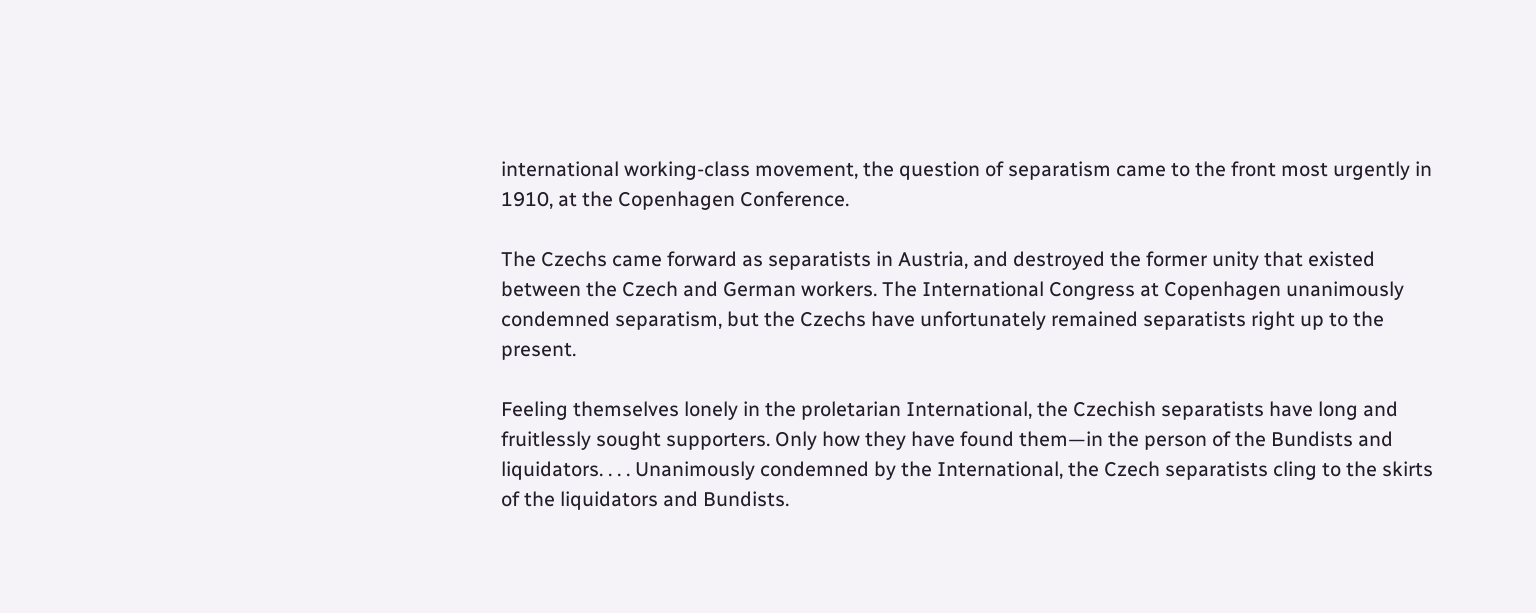international working-class movement, the question of separatism came to the front most urgently in 1910, at the Copenhagen Conference.

The Czechs came forward as separatists in Austria, and destroyed the former unity that existed between the Czech and German workers. The International Congress at Copenhagen unanimously condemned separatism, but the Czechs have unfortunately remained separatists right up to the present.

Feeling themselves lonely in the proletarian International, the Czechish separatists have long and fruitlessly sought supporters. Only how they have found them—in the person of the Bundists and liquidators. . . . Unanimously condemned by the International, the Czech separatists cling to the skirts of the liquidators and Bundists.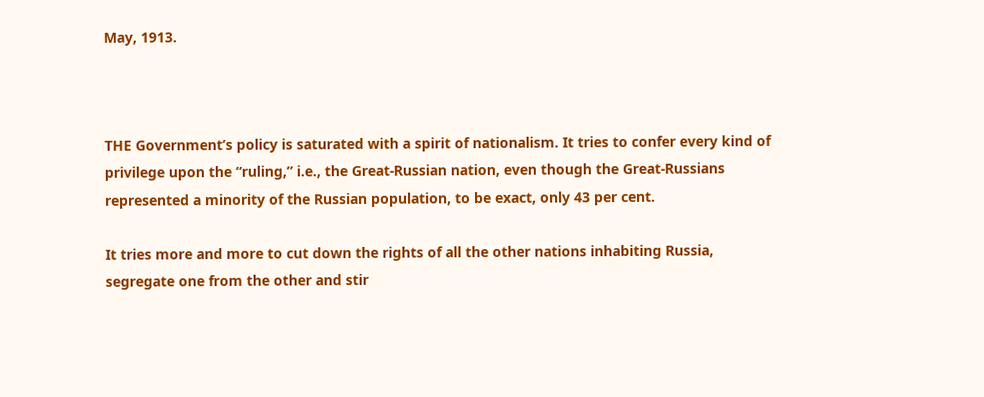May, 1913.



THE Government’s policy is saturated with a spirit of nationalism. It tries to confer every kind of privilege upon the “ruling,” i.e., the Great-Russian nation, even though the Great-Russians represented a minority of the Russian population, to be exact, only 43 per cent.

It tries more and more to cut down the rights of all the other nations inhabiting Russia, segregate one from the other and stir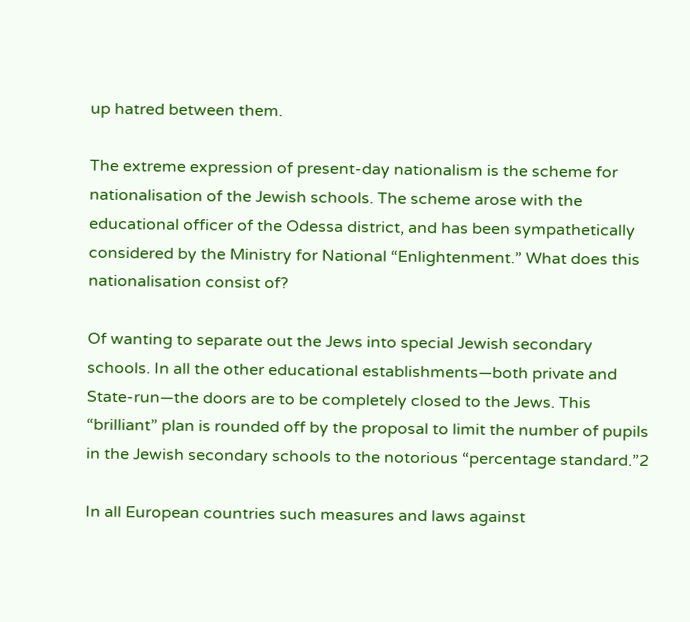up hatred between them.

The extreme expression of present-day nationalism is the scheme for nationalisation of the Jewish schools. The scheme arose with the educational officer of the Odessa district, and has been sympathetically considered by the Ministry for National “Enlightenment.” What does this nationalisation consist of?

Of wanting to separate out the Jews into special Jewish secondary schools. In all the other educational establishments—both private and State-run—the doors are to be completely closed to the Jews. This “brilliant” plan is rounded off by the proposal to limit the number of pupils in the Jewish secondary schools to the notorious “percentage standard.”2

In all European countries such measures and laws against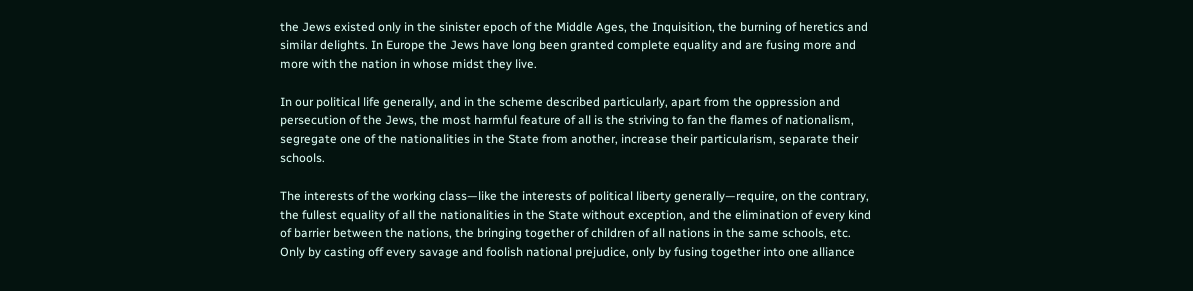the Jews existed only in the sinister epoch of the Middle Ages, the Inquisition, the burning of heretics and similar delights. In Europe the Jews have long been granted complete equality and are fusing more and more with the nation in whose midst they live.

In our political life generally, and in the scheme described particularly, apart from the oppression and persecution of the Jews, the most harmful feature of all is the striving to fan the flames of nationalism, segregate one of the nationalities in the State from another, increase their particularism, separate their schools.

The interests of the working class—like the interests of political liberty generally—require, on the contrary, the fullest equality of all the nationalities in the State without exception, and the elimination of every kind of barrier between the nations, the bringing together of children of all nations in the same schools, etc. Only by casting off every savage and foolish national prejudice, only by fusing together into one alliance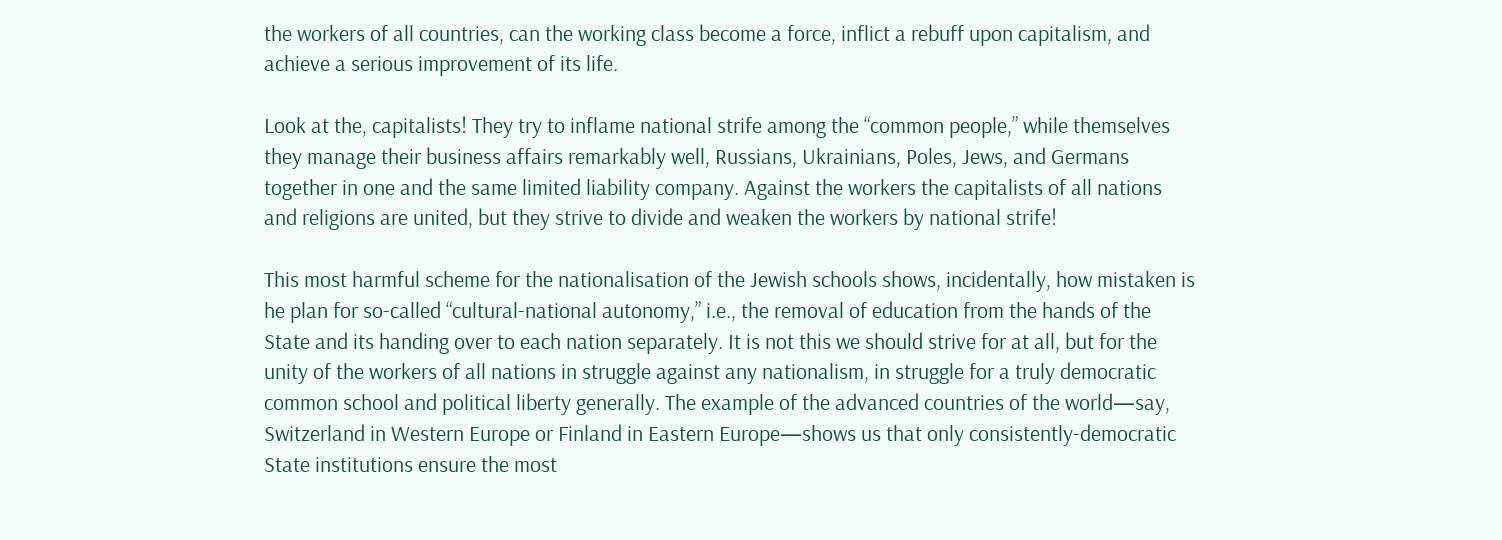the workers of all countries, can the working class become a force, inflict a rebuff upon capitalism, and achieve a serious improvement of its life.

Look at the, capitalists! They try to inflame national strife among the “common people,” while themselves they manage their business affairs remarkably well, Russians, Ukrainians, Poles, Jews, and Germans together in one and the same limited liability company. Against the workers the capitalists of all nations and religions are united, but they strive to divide and weaken the workers by national strife!

This most harmful scheme for the nationalisation of the Jewish schools shows, incidentally, how mistaken is he plan for so-called “cultural-national autonomy,” i.e., the removal of education from the hands of the State and its handing over to each nation separately. It is not this we should strive for at all, but for the unity of the workers of all nations in struggle against any nationalism, in struggle for a truly democratic common school and political liberty generally. The example of the advanced countries of the world—say, Switzerland in Western Europe or Finland in Eastern Europe—shows us that only consistently-democratic State institutions ensure the most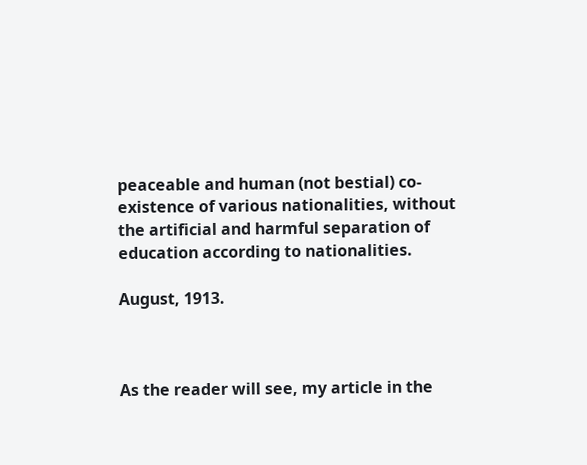peaceable and human (not bestial) co-existence of various nationalities, without the artificial and harmful separation of education according to nationalities.

August, 1913.



As the reader will see, my article in the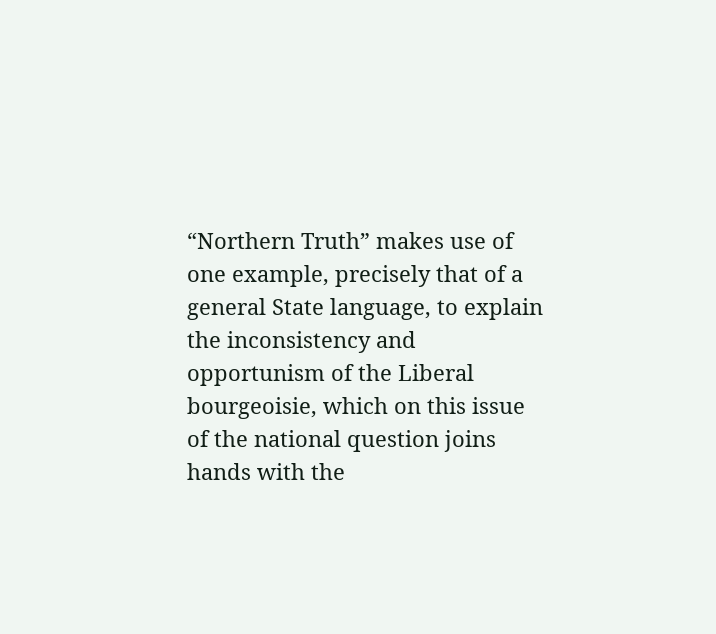“Northern Truth” makes use of one example, precisely that of a general State language, to explain the inconsistency and opportunism of the Liberal bourgeoisie, which on this issue of the national question joins hands with the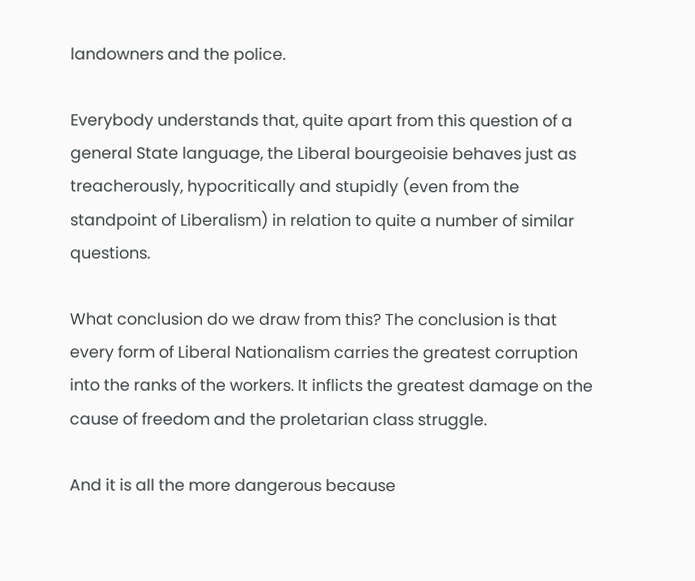landowners and the police.

Everybody understands that, quite apart from this question of a general State language, the Liberal bourgeoisie behaves just as treacherously, hypocritically and stupidly (even from the standpoint of Liberalism) in relation to quite a number of similar questions.

What conclusion do we draw from this? The conclusion is that every form of Liberal Nationalism carries the greatest corruption into the ranks of the workers. It inflicts the greatest damage on the cause of freedom and the proletarian class struggle.

And it is all the more dangerous because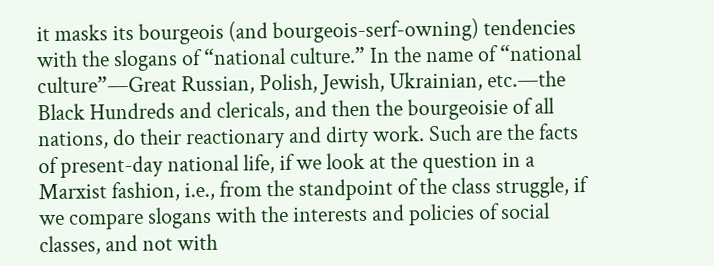it masks its bourgeois (and bourgeois-serf-owning) tendencies with the slogans of “national culture.” In the name of “national culture”—Great Russian, Polish, Jewish, Ukrainian, etc.—the Black Hundreds and clericals, and then the bourgeoisie of all nations, do their reactionary and dirty work. Such are the facts of present-day national life, if we look at the question in a Marxist fashion, i.e., from the standpoint of the class struggle, if we compare slogans with the interests and policies of social classes, and not with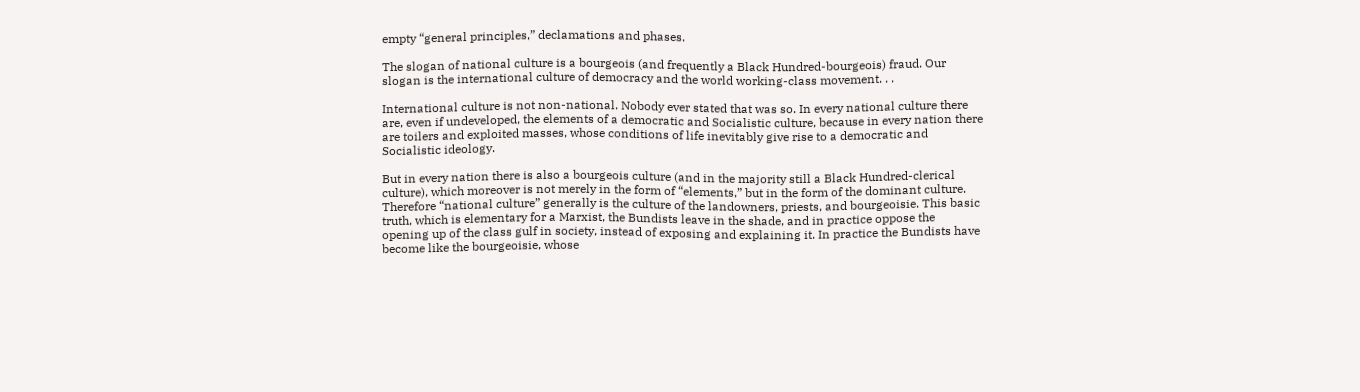empty “general principles,” declamations and phases.

The slogan of national culture is a bourgeois (and frequently a Black Hundred-bourgeois) fraud. Our slogan is the international culture of democracy and the world working-class movement. . .

International culture is not non-national. Nobody ever stated that was so. In every national culture there are, even if undeveloped, the elements of a democratic and Socialistic culture, because in every nation there are toilers and exploited masses, whose conditions of life inevitably give rise to a democratic and Socialistic ideology.

But in every nation there is also a bourgeois culture (and in the majority still a Black Hundred-clerical culture), which moreover is not merely in the form of “elements,” but in the form of the dominant culture. Therefore “national culture” generally is the culture of the landowners, priests, and bourgeoisie. This basic truth, which is elementary for a Marxist, the Bundists leave in the shade, and in practice oppose the opening up of the class gulf in society, instead of exposing and explaining it. In practice the Bundists have become like the bourgeoisie, whose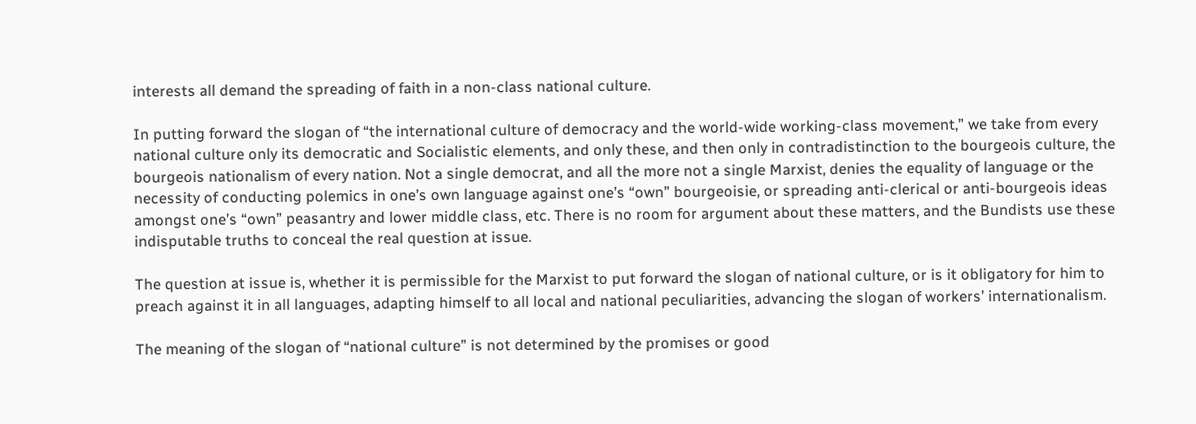interests all demand the spreading of faith in a non-class national culture.

In putting forward the slogan of “the international culture of democracy and the world-wide working-class movement,” we take from every national culture only its democratic and Socialistic elements, and only these, and then only in contradistinction to the bourgeois culture, the bourgeois nationalism of every nation. Not a single democrat, and all the more not a single Marxist, denies the equality of language or the necessity of conducting polemics in one’s own language against one’s “own” bourgeoisie, or spreading anti-clerical or anti-bourgeois ideas amongst one’s “own” peasantry and lower middle class, etc. There is no room for argument about these matters, and the Bundists use these indisputable truths to conceal the real question at issue.

The question at issue is, whether it is permissible for the Marxist to put forward the slogan of national culture, or is it obligatory for him to preach against it in all languages, adapting himself to all local and national peculiarities, advancing the slogan of workers’ internationalism.

The meaning of the slogan of “national culture” is not determined by the promises or good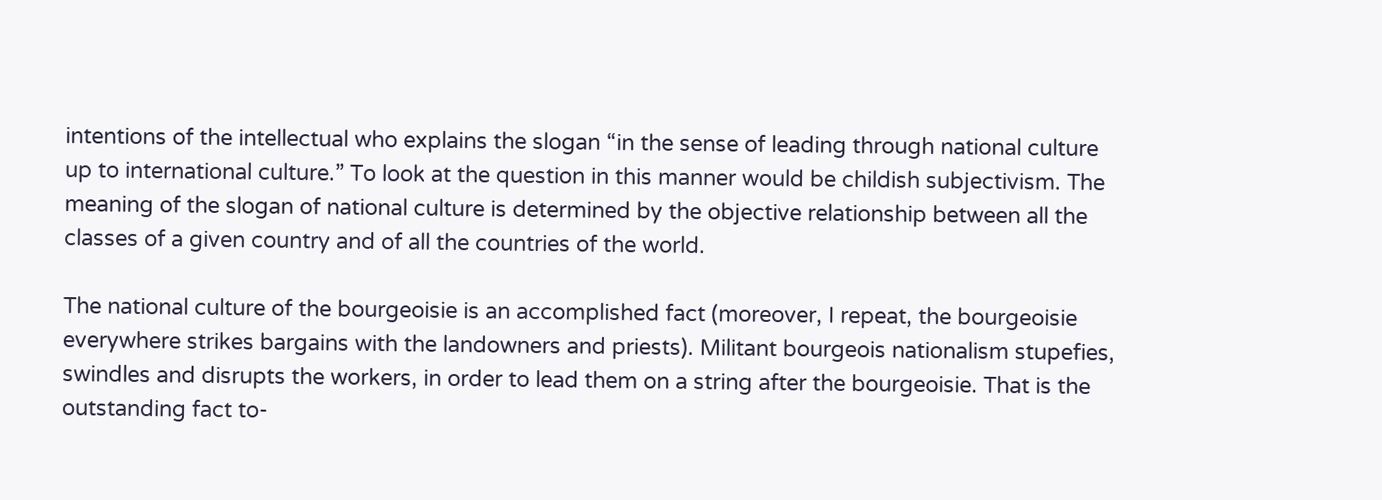intentions of the intellectual who explains the slogan “in the sense of leading through national culture up to international culture.” To look at the question in this manner would be childish subjectivism. The meaning of the slogan of national culture is determined by the objective relationship between all the classes of a given country and of all the countries of the world.

The national culture of the bourgeoisie is an accomplished fact (moreover, I repeat, the bourgeoisie everywhere strikes bargains with the landowners and priests). Militant bourgeois nationalism stupefies, swindles and disrupts the workers, in order to lead them on a string after the bourgeoisie. That is the outstanding fact to-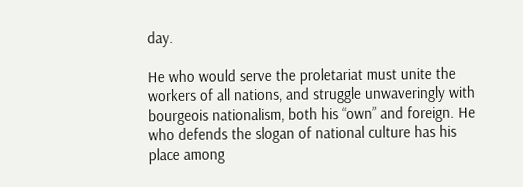day.

He who would serve the proletariat must unite the workers of all nations, and struggle unwaveringly with bourgeois nationalism, both his “own” and foreign. He who defends the slogan of national culture has his place among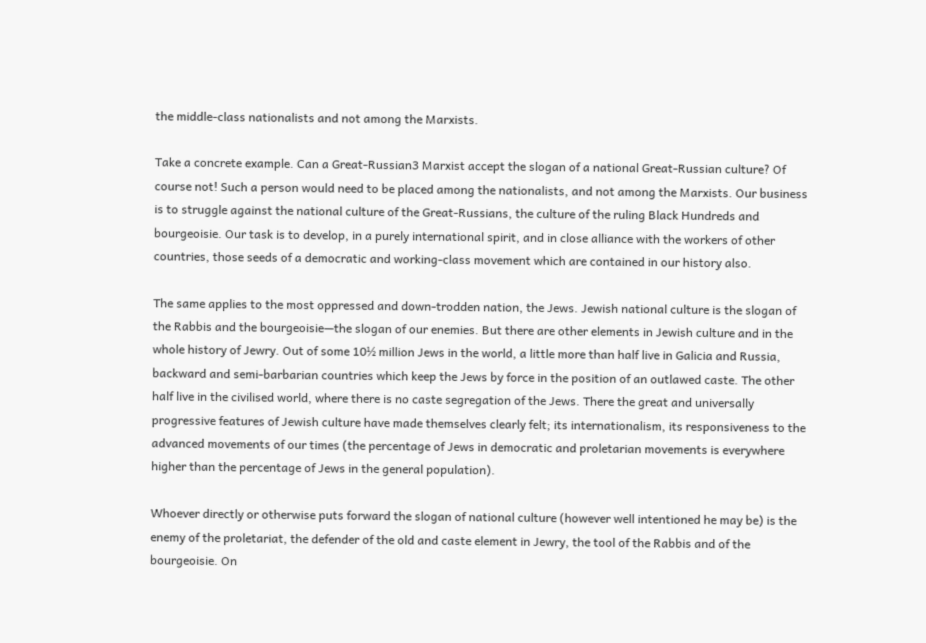the middle-class nationalists and not among the Marxists.

Take a concrete example. Can a Great-Russian3 Marxist accept the slogan of a national Great-Russian culture? Of course not! Such a person would need to be placed among the nationalists, and not among the Marxists. Our business is to struggle against the national culture of the Great-Russians, the culture of the ruling Black Hundreds and bourgeoisie. Our task is to develop, in a purely international spirit, and in close alliance with the workers of other countries, those seeds of a democratic and working-class movement which are contained in our history also.

The same applies to the most oppressed and down-trodden nation, the Jews. Jewish national culture is the slogan of the Rabbis and the bourgeoisie—the slogan of our enemies. But there are other elements in Jewish culture and in the whole history of Jewry. Out of some 10½ million Jews in the world, a little more than half live in Galicia and Russia, backward and semi-barbarian countries which keep the Jews by force in the position of an outlawed caste. The other half live in the civilised world, where there is no caste segregation of the Jews. There the great and universally progressive features of Jewish culture have made themselves clearly felt; its internationalism, its responsiveness to the advanced movements of our times (the percentage of Jews in democratic and proletarian movements is everywhere higher than the percentage of Jews in the general population).

Whoever directly or otherwise puts forward the slogan of national culture (however well intentioned he may be) is the enemy of the proletariat, the defender of the old and caste element in Jewry, the tool of the Rabbis and of the bourgeoisie. On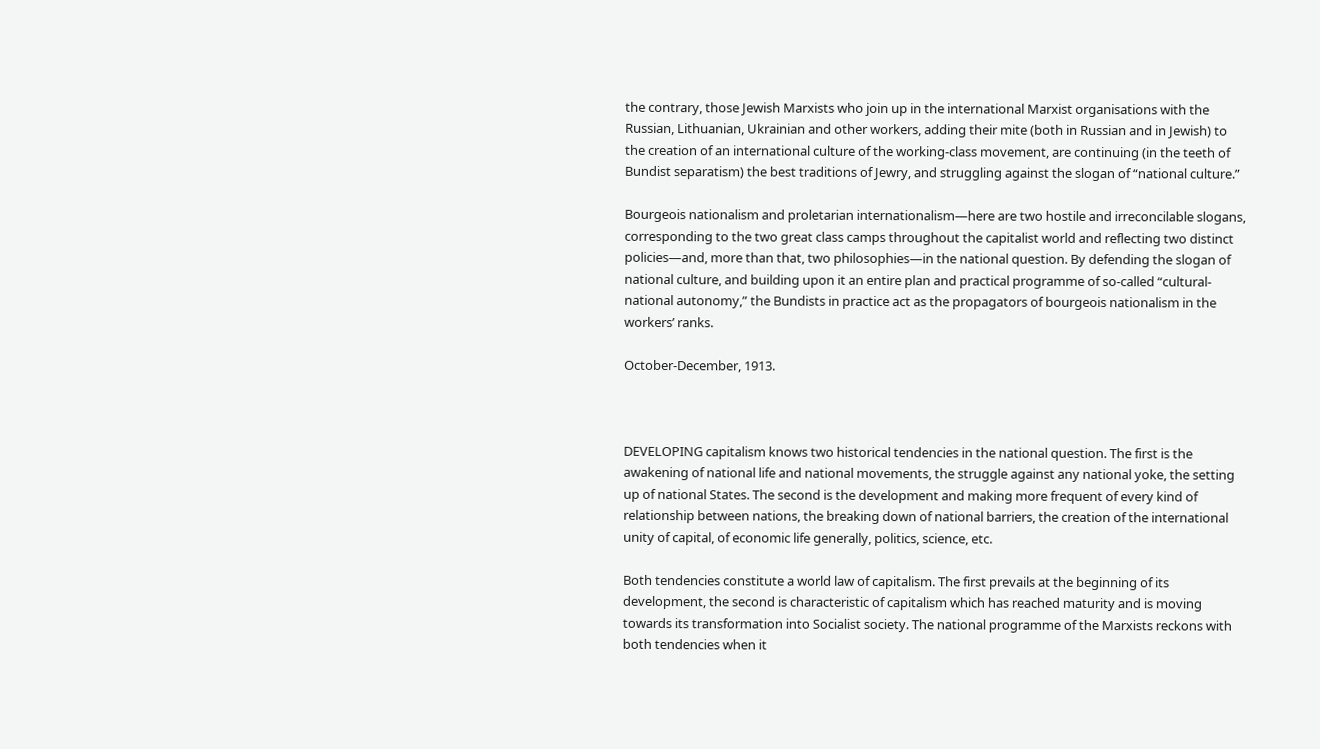the contrary, those Jewish Marxists who join up in the international Marxist organisations with the Russian, Lithuanian, Ukrainian and other workers, adding their mite (both in Russian and in Jewish) to the creation of an international culture of the working-class movement, are continuing (in the teeth of Bundist separatism) the best traditions of Jewry, and struggling against the slogan of “national culture.”

Bourgeois nationalism and proletarian internationalism—here are two hostile and irreconcilable slogans, corresponding to the two great class camps throughout the capitalist world and reflecting two distinct policies—and, more than that, two philosophies—in the national question. By defending the slogan of national culture, and building upon it an entire plan and practical programme of so-called “cultural-national autonomy,” the Bundists in practice act as the propagators of bourgeois nationalism in the workers’ ranks.

October-December, 1913.



DEVELOPING capitalism knows two historical tendencies in the national question. The first is the awakening of national life and national movements, the struggle against any national yoke, the setting up of national States. The second is the development and making more frequent of every kind of relationship between nations, the breaking down of national barriers, the creation of the international unity of capital, of economic life generally, politics, science, etc.

Both tendencies constitute a world law of capitalism. The first prevails at the beginning of its development, the second is characteristic of capitalism which has reached maturity and is moving towards its transformation into Socialist society. The national programme of the Marxists reckons with both tendencies when it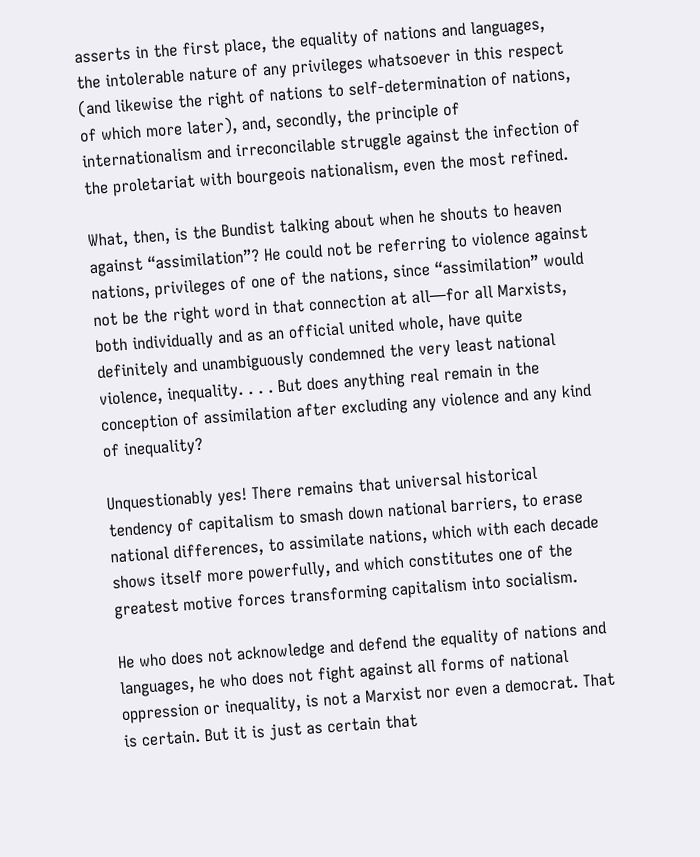asserts in the first place, the equality of nations and languages, the intolerable nature of any privileges whatsoever in this respect (and likewise the right of nations to self-determination of nations, of which more later), and, secondly, the principle of internationalism and irreconcilable struggle against the infection of the proletariat with bourgeois nationalism, even the most refined.

What, then, is the Bundist talking about when he shouts to heaven against “assimilation”? He could not be referring to violence against nations, privileges of one of the nations, since “assimilation” would not be the right word in that connection at all—for all Marxists, both individually and as an official united whole, have quite definitely and unambiguously condemned the very least national violence, inequality. . . . But does anything real remain in the conception of assimilation after excluding any violence and any kind of inequality?

Unquestionably yes! There remains that universal historical tendency of capitalism to smash down national barriers, to erase national differences, to assimilate nations, which with each decade shows itself more powerfully, and which constitutes one of the greatest motive forces transforming capitalism into socialism.

He who does not acknowledge and defend the equality of nations and languages, he who does not fight against all forms of national oppression or inequality, is not a Marxist nor even a democrat. That is certain. But it is just as certain that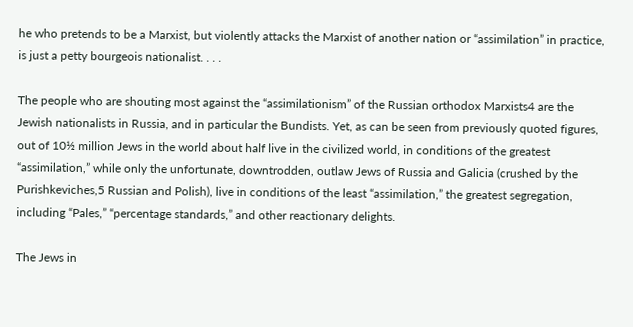he who pretends to be a Marxist, but violently attacks the Marxist of another nation or “assimilation” in practice, is just a petty bourgeois nationalist. . . .

The people who are shouting most against the “assimilationism” of the Russian orthodox Marxists4 are the Jewish nationalists in Russia, and in particular the Bundists. Yet, as can be seen from previously quoted figures, out of 10½ million Jews in the world about half live in the civilized world, in conditions of the greatest “assimilation,” while only the unfortunate, downtrodden, outlaw Jews of Russia and Galicia (crushed by the Purishkeviches,5 Russian and Polish), live in conditions of the least “assimilation,” the greatest segregation, including “Pales,” “percentage standards,” and other reactionary delights.

The Jews in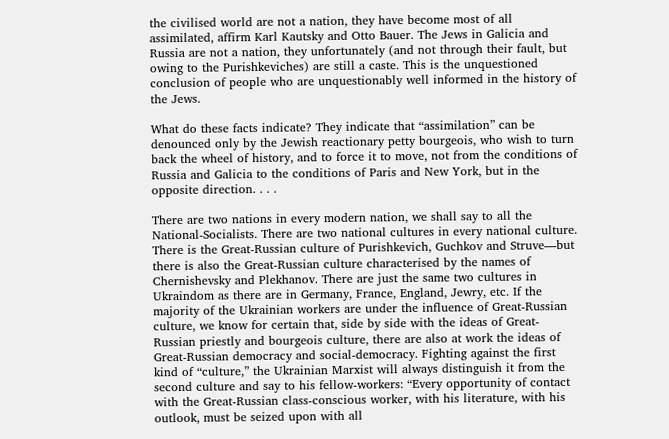the civilised world are not a nation, they have become most of all assimilated, affirm Karl Kautsky and Otto Bauer. The Jews in Galicia and Russia are not a nation, they unfortunately (and not through their fault, but owing to the Purishkeviches) are still a caste. This is the unquestioned conclusion of people who are unquestionably well informed in the history of the Jews.

What do these facts indicate? They indicate that “assimilation” can be denounced only by the Jewish reactionary petty bourgeois, who wish to turn back the wheel of history, and to force it to move, not from the conditions of Russia and Galicia to the conditions of Paris and New York, but in the opposite direction. . . .

There are two nations in every modern nation, we shall say to all the National-Socialists. There are two national cultures in every national culture. There is the Great-Russian culture of Purishkevich, Guchkov and Struve—but there is also the Great-Russian culture characterised by the names of Chernishevsky and Plekhanov. There are just the same two cultures in Ukraindom as there are in Germany, France, England, Jewry, etc. If the majority of the Ukrainian workers are under the influence of Great-Russian culture, we know for certain that, side by side with the ideas of Great-Russian priestly and bourgeois culture, there are also at work the ideas of Great-Russian democracy and social-democracy. Fighting against the first kind of “culture,” the Ukrainian Marxist will always distinguish it from the second culture and say to his fellow-workers: “Every opportunity of contact with the Great-Russian class-conscious worker, with his literature, with his outlook, must be seized upon with all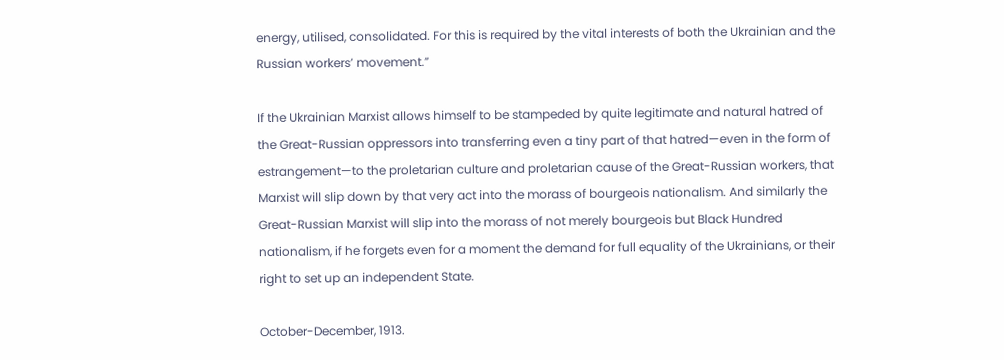energy, utilised, consolidated. For this is required by the vital interests of both the Ukrainian and the Russian workers’ movement.”

If the Ukrainian Marxist allows himself to be stampeded by quite legitimate and natural hatred of the Great-Russian oppressors into transferring even a tiny part of that hatred—even in the form of estrangement—to the proletarian culture and proletarian cause of the Great-Russian workers, that Marxist will slip down by that very act into the morass of bourgeois nationalism. And similarly the Great-Russian Marxist will slip into the morass of not merely bourgeois but Black Hundred nationalism, if he forgets even for a moment the demand for full equality of the Ukrainians, or their right to set up an independent State.

October-December, 1913.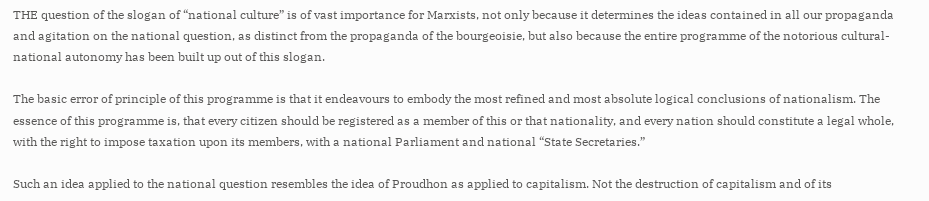THE question of the slogan of “national culture” is of vast importance for Marxists, not only because it determines the ideas contained in all our propaganda and agitation on the national question, as distinct from the propaganda of the bourgeoisie, but also because the entire programme of the notorious cultural-national autonomy has been built up out of this slogan.

The basic error of principle of this programme is that it endeavours to embody the most refined and most absolute logical conclusions of nationalism. The essence of this programme is, that every citizen should be registered as a member of this or that nationality, and every nation should constitute a legal whole, with the right to impose taxation upon its members, with a national Parliament and national “State Secretaries.”

Such an idea applied to the national question resembles the idea of Proudhon as applied to capitalism. Not the destruction of capitalism and of its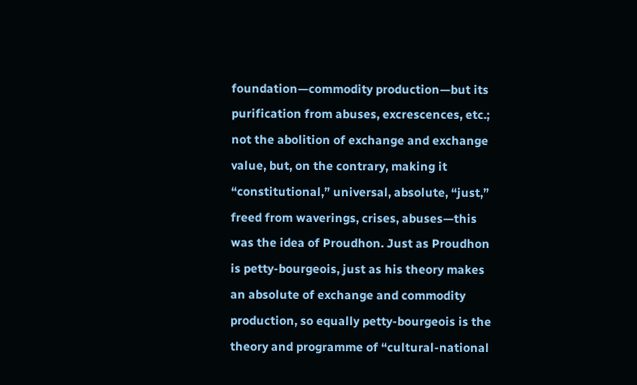foundation—commodity production—but its purification from abuses, excrescences, etc.; not the abolition of exchange and exchange value, but, on the contrary, making it “constitutional,” universal, absolute, “just,” freed from waverings, crises, abuses—this was the idea of Proudhon. Just as Proudhon is petty-bourgeois, just as his theory makes an absolute of exchange and commodity production, so equally petty-bourgeois is the theory and programme of “cultural-national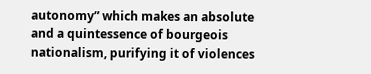autonomy” which makes an absolute and a quintessence of bourgeois nationalism, purifying it of violences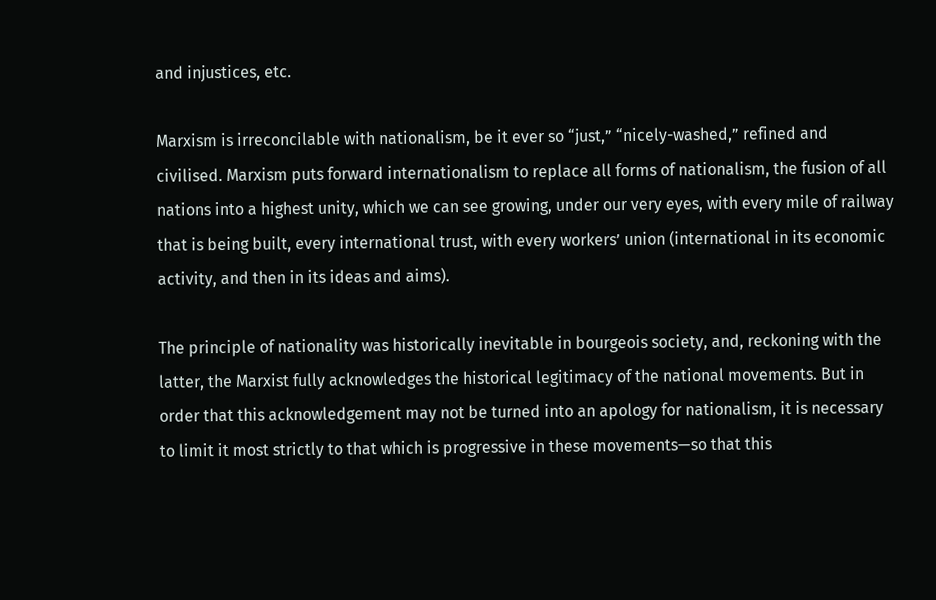and injustices, etc.

Marxism is irreconcilable with nationalism, be it ever so “just,” “nicely-washed,” refined and civilised. Marxism puts forward internationalism to replace all forms of nationalism, the fusion of all nations into a highest unity, which we can see growing, under our very eyes, with every mile of railway that is being built, every international trust, with every workers’ union (international in its economic activity, and then in its ideas and aims).

The principle of nationality was historically inevitable in bourgeois society, and, reckoning with the latter, the Marxist fully acknowledges the historical legitimacy of the national movements. But in order that this acknowledgement may not be turned into an apology for nationalism, it is necessary to limit it most strictly to that which is progressive in these movements—so that this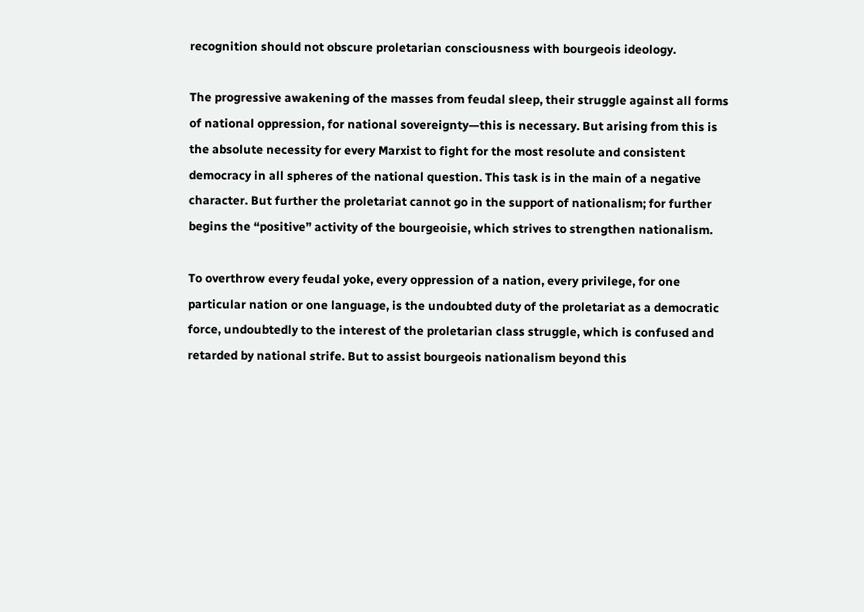recognition should not obscure proletarian consciousness with bourgeois ideology.

The progressive awakening of the masses from feudal sleep, their struggle against all forms of national oppression, for national sovereignty—this is necessary. But arising from this is the absolute necessity for every Marxist to fight for the most resolute and consistent democracy in all spheres of the national question. This task is in the main of a negative character. But further the proletariat cannot go in the support of nationalism; for further begins the “positive” activity of the bourgeoisie, which strives to strengthen nationalism.

To overthrow every feudal yoke, every oppression of a nation, every privilege, for one particular nation or one language, is the undoubted duty of the proletariat as a democratic force, undoubtedly to the interest of the proletarian class struggle, which is confused and retarded by national strife. But to assist bourgeois nationalism beyond this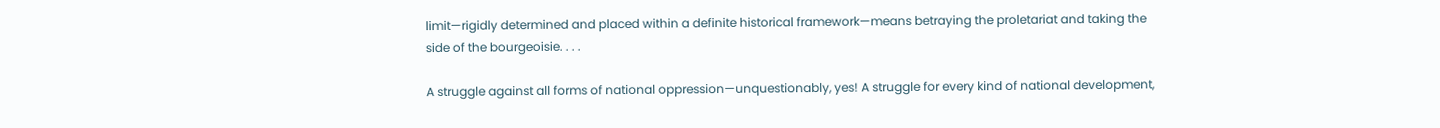limit—rigidly determined and placed within a definite historical framework—means betraying the proletariat and taking the side of the bourgeoisie. . . .

A struggle against all forms of national oppression—unquestionably, yes! A struggle for every kind of national development,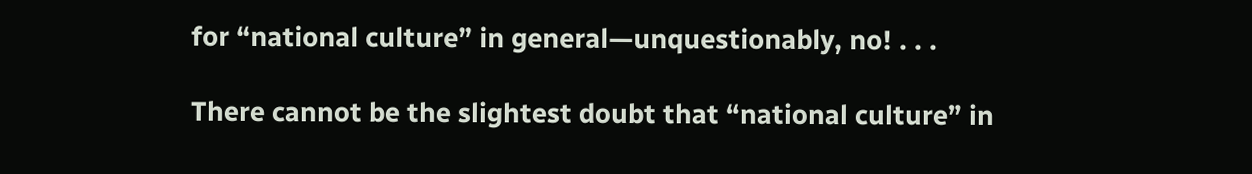for “national culture” in general—unquestionably, no! . . .

There cannot be the slightest doubt that “national culture” in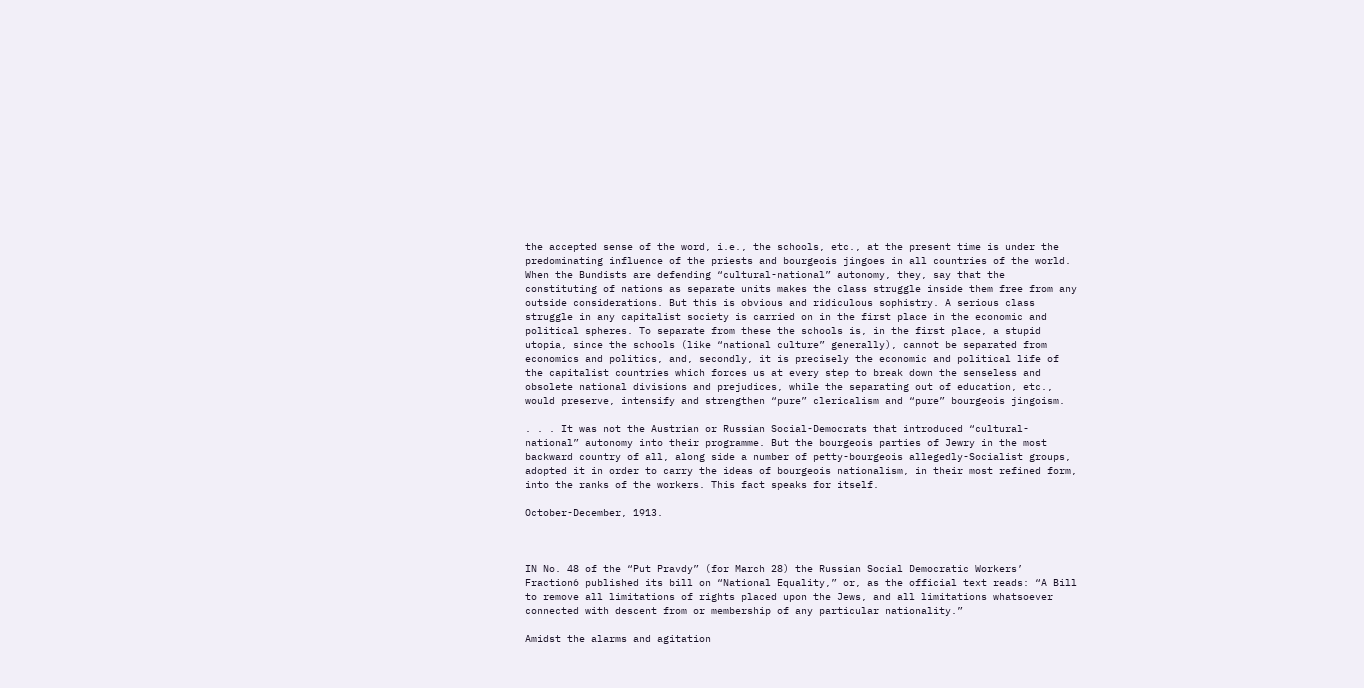the accepted sense of the word, i.e., the schools, etc., at the present time is under the predominating influence of the priests and bourgeois jingoes in all countries of the world. When the Bundists are defending “cultural-national” autonomy, they, say that the constituting of nations as separate units makes the class struggle inside them free from any outside considerations. But this is obvious and ridiculous sophistry. A serious class struggle in any capitalist society is carried on in the first place in the economic and political spheres. To separate from these the schools is, in the first place, a stupid utopia, since the schools (like “national culture” generally), cannot be separated from economics and politics, and, secondly, it is precisely the economic and political life of the capitalist countries which forces us at every step to break down the senseless and obsolete national divisions and prejudices, while the separating out of education, etc., would preserve, intensify and strengthen “pure” clericalism and “pure” bourgeois jingoism.

. . . It was not the Austrian or Russian Social-Democrats that introduced “cultural-national” autonomy into their programme. But the bourgeois parties of Jewry in the most backward country of all, along side a number of petty-bourgeois allegedly-Socialist groups, adopted it in order to carry the ideas of bourgeois nationalism, in their most refined form, into the ranks of the workers. This fact speaks for itself.

October-December, 1913.



IN No. 48 of the “Put Pravdy” (for March 28) the Russian Social Democratic Workers’ Fraction6 published its bill on “National Equality,” or, as the official text reads: “A Bill to remove all limitations of rights placed upon the Jews, and all limitations whatsoever connected with descent from or membership of any particular nationality.”

Amidst the alarms and agitation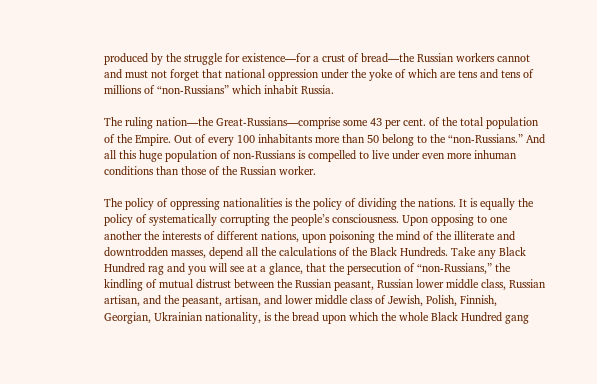produced by the struggle for existence—for a crust of bread—the Russian workers cannot and must not forget that national oppression under the yoke of which are tens and tens of millions of “non-Russians” which inhabit Russia.

The ruling nation—the Great-Russians—comprise some 43 per cent. of the total population of the Empire. Out of every 100 inhabitants more than 50 belong to the “non-Russians.” And all this huge population of non-Russians is compelled to live under even more inhuman conditions than those of the Russian worker.

The policy of oppressing nationalities is the policy of dividing the nations. It is equally the policy of systematically corrupting the people’s consciousness. Upon opposing to one another the interests of different nations, upon poisoning the mind of the illiterate and downtrodden masses, depend all the calculations of the Black Hundreds. Take any Black Hundred rag and you will see at a glance, that the persecution of “non-Russians,” the kindling of mutual distrust between the Russian peasant, Russian lower middle class, Russian artisan, and the peasant, artisan, and lower middle class of Jewish, Polish, Finnish, Georgian, Ukrainian nationality, is the bread upon which the whole Black Hundred gang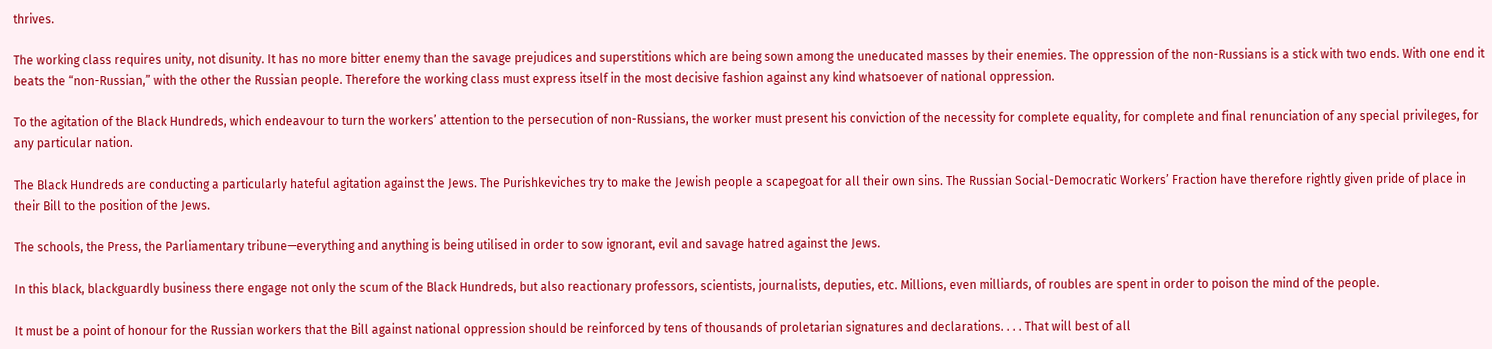thrives.

The working class requires unity, not disunity. It has no more bitter enemy than the savage prejudices and superstitions which are being sown among the uneducated masses by their enemies. The oppression of the non-Russians is a stick with two ends. With one end it beats the “non-Russian,” with the other the Russian people. Therefore the working class must express itself in the most decisive fashion against any kind whatsoever of national oppression.

To the agitation of the Black Hundreds, which endeavour to turn the workers’ attention to the persecution of non-Russians, the worker must present his conviction of the necessity for complete equality, for complete and final renunciation of any special privileges, for any particular nation.

The Black Hundreds are conducting a particularly hateful agitation against the Jews. The Purishkeviches try to make the Jewish people a scapegoat for all their own sins. The Russian Social-Democratic Workers’ Fraction have therefore rightly given pride of place in their Bill to the position of the Jews.

The schools, the Press, the Parliamentary tribune—everything and anything is being utilised in order to sow ignorant, evil and savage hatred against the Jews.

In this black, blackguardly business there engage not only the scum of the Black Hundreds, but also reactionary professors, scientists, journalists, deputies, etc. Millions, even milliards, of roubles are spent in order to poison the mind of the people.

It must be a point of honour for the Russian workers that the Bill against national oppression should be reinforced by tens of thousands of proletarian signatures and declarations. . . . That will best of all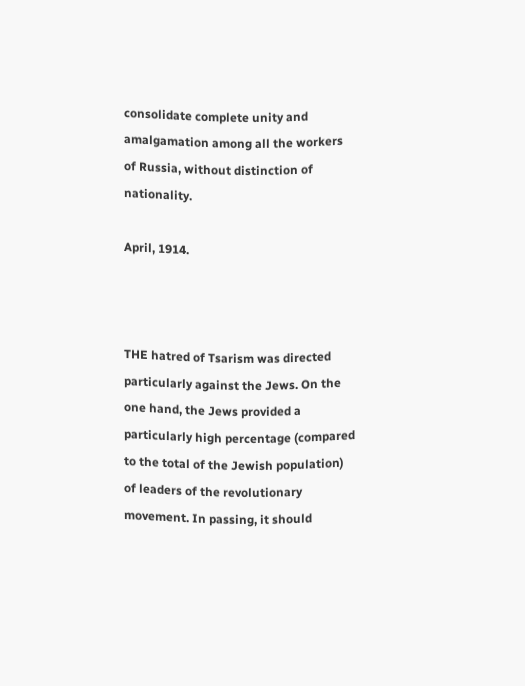consolidate complete unity and amalgamation among all the workers of Russia, without distinction of nationality.

April, 1914.



THE hatred of Tsarism was directed particularly against the Jews. On the one hand, the Jews provided a particularly high percentage (compared to the total of the Jewish population) of leaders of the revolutionary movement. In passing, it should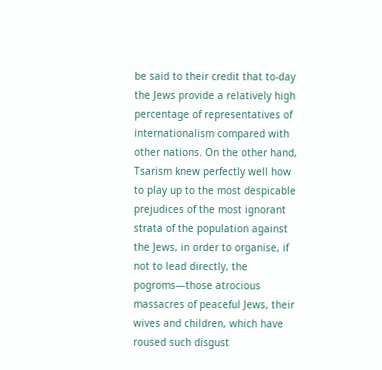be said to their credit that to-day the Jews provide a relatively high percentage of representatives of internationalism compared with other nations. On the other hand, Tsarism knew perfectly well how to play up to the most despicable prejudices of the most ignorant strata of the population against the Jews, in order to organise, if not to lead directly, the pogroms—those atrocious massacres of peaceful Jews, their wives and children, which have roused such disgust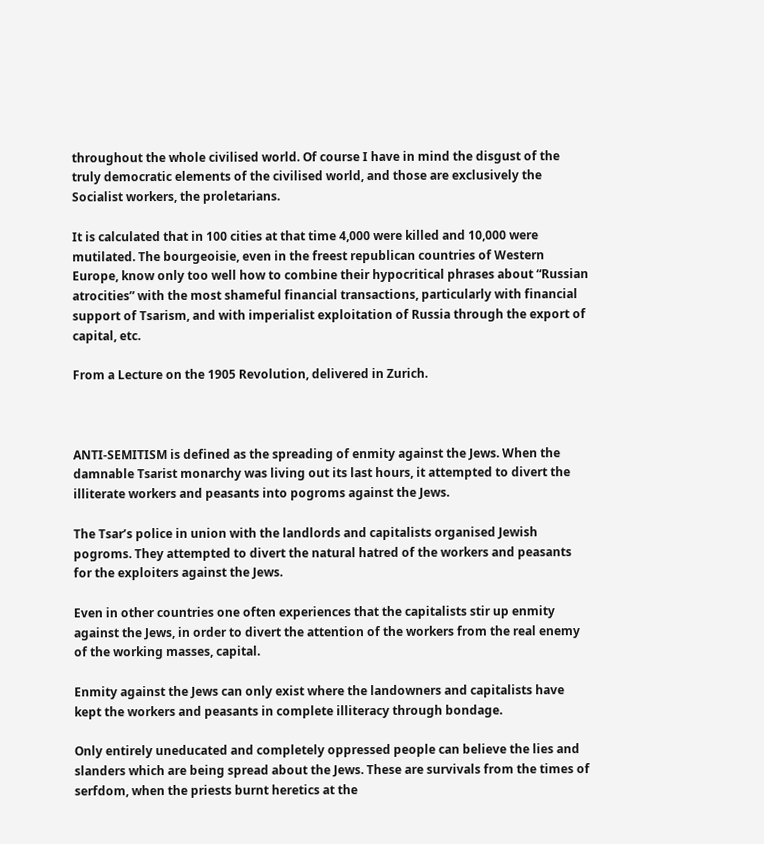throughout the whole civilised world. Of course I have in mind the disgust of the truly democratic elements of the civilised world, and those are exclusively the Socialist workers, the proletarians.

It is calculated that in 100 cities at that time 4,000 were killed and 10,000 were mutilated. The bourgeoisie, even in the freest republican countries of Western Europe, know only too well how to combine their hypocritical phrases about “Russian atrocities” with the most shameful financial transactions, particularly with financial support of Tsarism, and with imperialist exploitation of Russia through the export of capital, etc.

From a Lecture on the 1905 Revolution, delivered in Zurich.



ANTI-SEMITISM is defined as the spreading of enmity against the Jews. When the damnable Tsarist monarchy was living out its last hours, it attempted to divert the illiterate workers and peasants into pogroms against the Jews.

The Tsar’s police in union with the landlords and capitalists organised Jewish pogroms. They attempted to divert the natural hatred of the workers and peasants for the exploiters against the Jews.

Even in other countries one often experiences that the capitalists stir up enmity against the Jews, in order to divert the attention of the workers from the real enemy of the working masses, capital.

Enmity against the Jews can only exist where the landowners and capitalists have kept the workers and peasants in complete illiteracy through bondage.

Only entirely uneducated and completely oppressed people can believe the lies and slanders which are being spread about the Jews. These are survivals from the times of serfdom, when the priests burnt heretics at the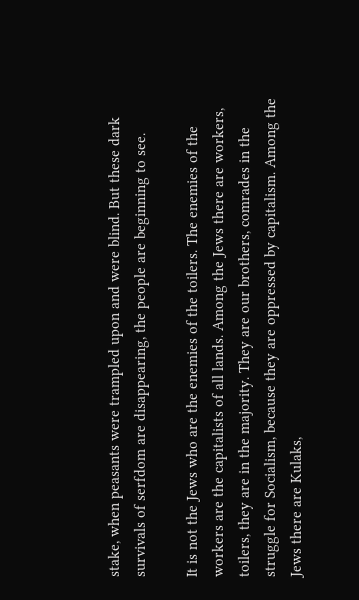stake, when peasants were trampled upon and were blind. But these dark survivals of serfdom are disappearing, the people are beginning to see.

It is not the Jews who are the enemies of the toilers. The enemies of the workers are the capitalists of all lands. Among the Jews there are workers, toilers, they are in the majority. They are our brothers, comrades in the struggle for Socialism, because they are oppressed by capitalism. Among the Jews there are Kulaks,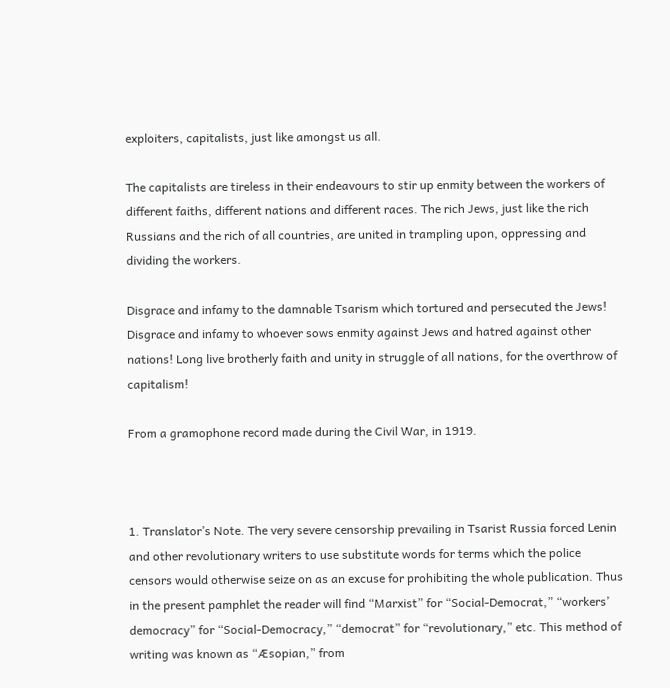exploiters, capitalists, just like amongst us all.

The capitalists are tireless in their endeavours to stir up enmity between the workers of different faiths, different nations and different races. The rich Jews, just like the rich Russians and the rich of all countries, are united in trampling upon, oppressing and dividing the workers.

Disgrace and infamy to the damnable Tsarism which tortured and persecuted the Jews! Disgrace and infamy to whoever sows enmity against Jews and hatred against other nations! Long live brotherly faith and unity in struggle of all nations, for the overthrow of capitalism!

From a gramophone record made during the Civil War, in 1919.



1. Translator’s Note. The very severe censorship prevailing in Tsarist Russia forced Lenin and other revolutionary writers to use substitute words for terms which the police censors would otherwise seize on as an excuse for prohibiting the whole publication. Thus in the present pamphlet the reader will find “Marxist” for “Social-Democrat,” “workers’ democracy” for “Social-Democracy,” “democrat” for “revolutionary,” etc. This method of writing was known as “Æsopian,” from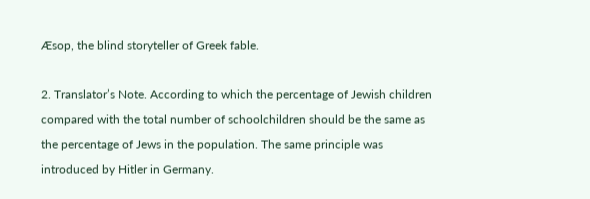Æsop, the blind storyteller of Greek fable.

2. Translator’s Note. According to which the percentage of Jewish children compared with the total number of schoolchildren should be the same as the percentage of Jews in the population. The same principle was introduced by Hitler in Germany.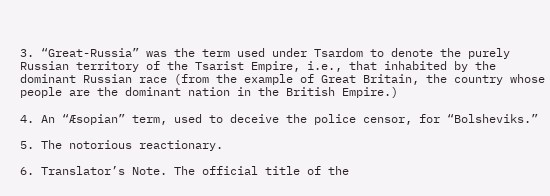3. “Great-Russia” was the term used under Tsardom to denote the purely Russian territory of the Tsarist Empire, i.e., that inhabited by the dominant Russian race (from the example of Great Britain, the country whose people are the dominant nation in the British Empire.)

4. An “Æsopian” term, used to deceive the police censor, for “Bolsheviks.”

5. The notorious reactionary.

6. Translator’s Note. The official title of the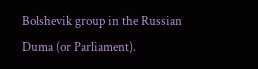Bolshevik group in the Russian Duma (or Parliament).